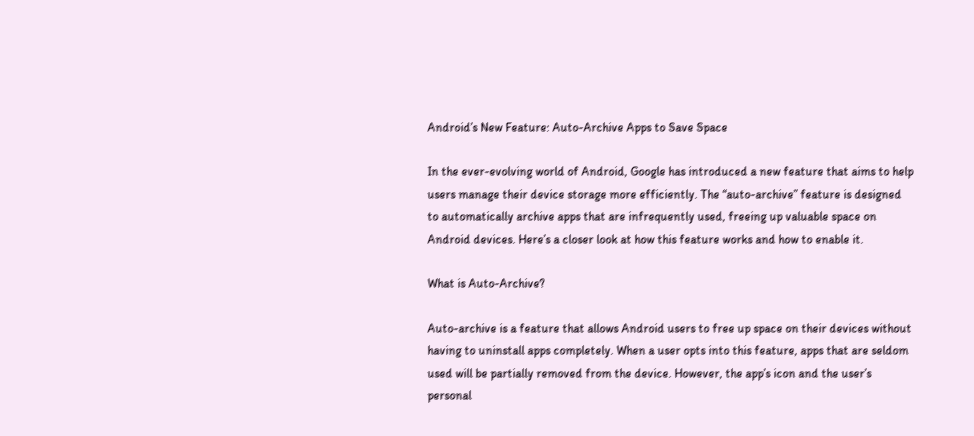Android’s New Feature: Auto-Archive Apps to Save Space

In the ever-evolving world of Android, Google has introduced a new feature that aims to help users manage their device storage more efficiently. The “auto-archive” feature is designed to automatically archive apps that are infrequently used, freeing up valuable space on Android devices. Here’s a closer look at how this feature works and how to enable it.

What is Auto-Archive?

Auto-archive is a feature that allows Android users to free up space on their devices without having to uninstall apps completely. When a user opts into this feature, apps that are seldom used will be partially removed from the device. However, the app’s icon and the user’s personal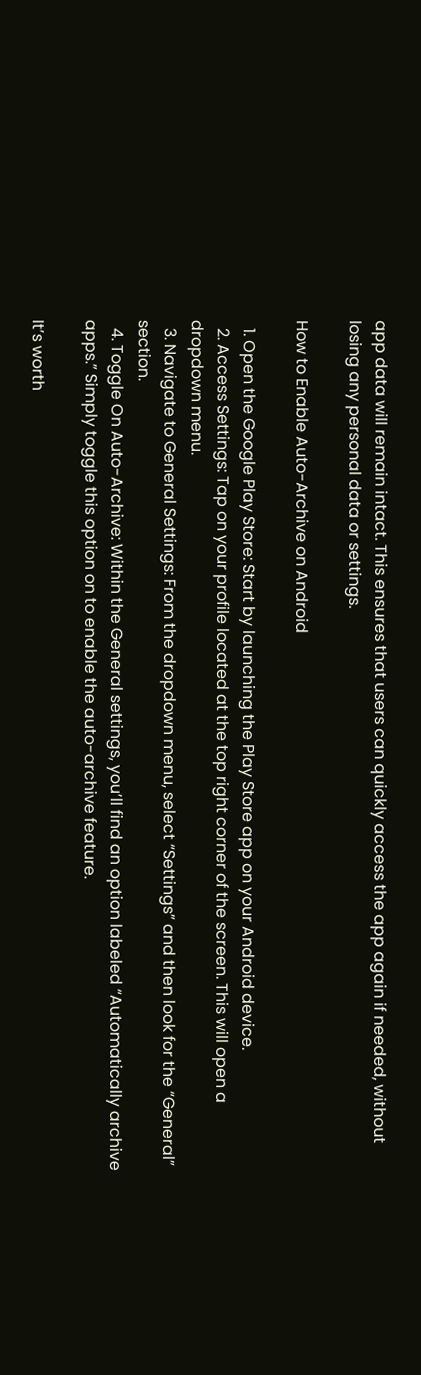app data will remain intact. This ensures that users can quickly access the app again if needed, without losing any personal data or settings.

How to Enable Auto-Archive on Android

  1. Open the Google Play Store: Start by launching the Play Store app on your Android device.
  2. Access Settings: Tap on your profile located at the top right corner of the screen. This will open a dropdown menu.
  3. Navigate to General Settings: From the dropdown menu, select “Settings” and then look for the “General” section.
  4. Toggle On Auto-Archive: Within the General settings, you’ll find an option labeled “Automatically archive apps.” Simply toggle this option on to enable the auto-archive feature.

It’s worth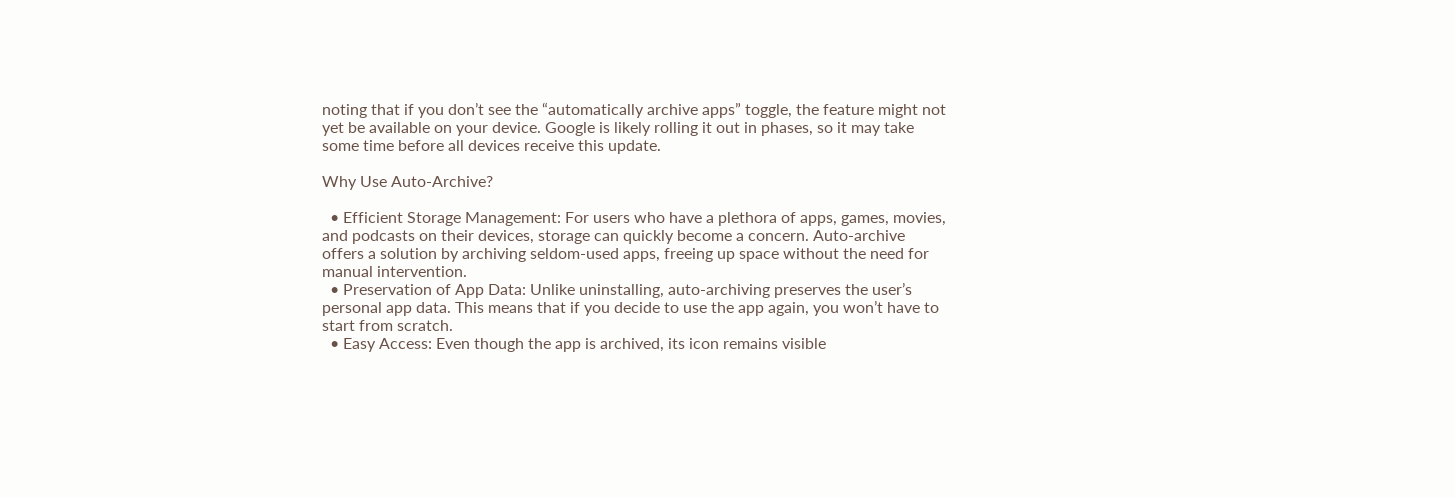noting that if you don’t see the “automatically archive apps” toggle, the feature might not yet be available on your device. Google is likely rolling it out in phases, so it may take some time before all devices receive this update.

Why Use Auto-Archive?

  • Efficient Storage Management: For users who have a plethora of apps, games, movies, and podcasts on their devices, storage can quickly become a concern. Auto-archive offers a solution by archiving seldom-used apps, freeing up space without the need for manual intervention.
  • Preservation of App Data: Unlike uninstalling, auto-archiving preserves the user’s personal app data. This means that if you decide to use the app again, you won’t have to start from scratch.
  • Easy Access: Even though the app is archived, its icon remains visible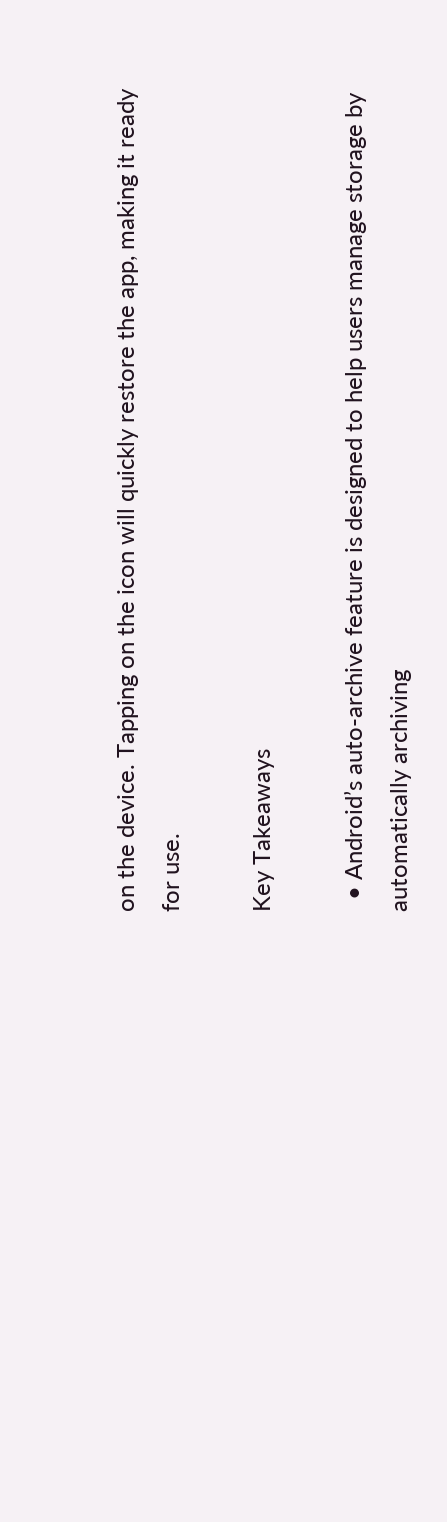on the device. Tapping on the icon will quickly restore the app, making it ready for use.

Key Takeaways

  • Android’s auto-archive feature is designed to help users manage storage by automatically archiving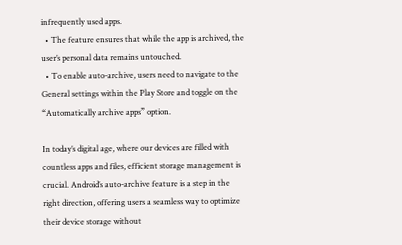infrequently used apps.
  • The feature ensures that while the app is archived, the user’s personal data remains untouched.
  • To enable auto-archive, users need to navigate to the General settings within the Play Store and toggle on the “Automatically archive apps” option.

In today’s digital age, where our devices are filled with countless apps and files, efficient storage management is crucial. Android’s auto-archive feature is a step in the right direction, offering users a seamless way to optimize their device storage without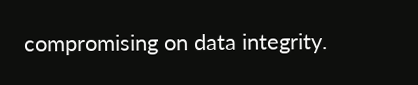compromising on data integrity.